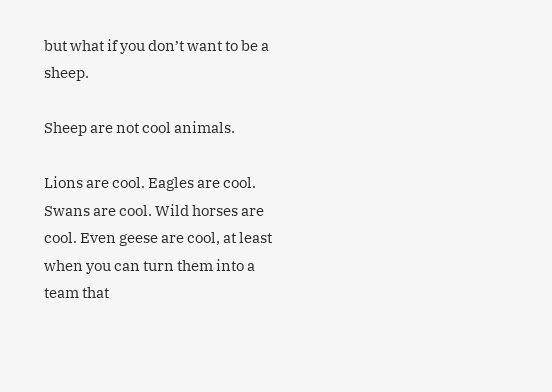but what if you don’t want to be a sheep.

Sheep are not cool animals.

Lions are cool. Eagles are cool. Swans are cool. Wild horses are cool. Even geese are cool, at least when you can turn them into a team that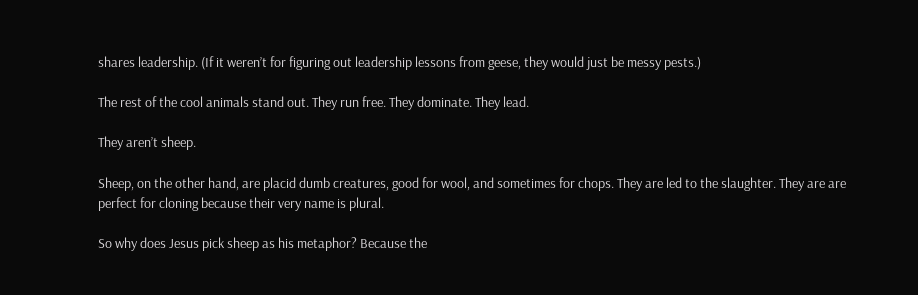shares leadership. (If it weren’t for figuring out leadership lessons from geese, they would just be messy pests.)

The rest of the cool animals stand out. They run free. They dominate. They lead.

They aren’t sheep.

Sheep, on the other hand, are placid dumb creatures, good for wool, and sometimes for chops. They are led to the slaughter. They are are perfect for cloning because their very name is plural.

So why does Jesus pick sheep as his metaphor? Because the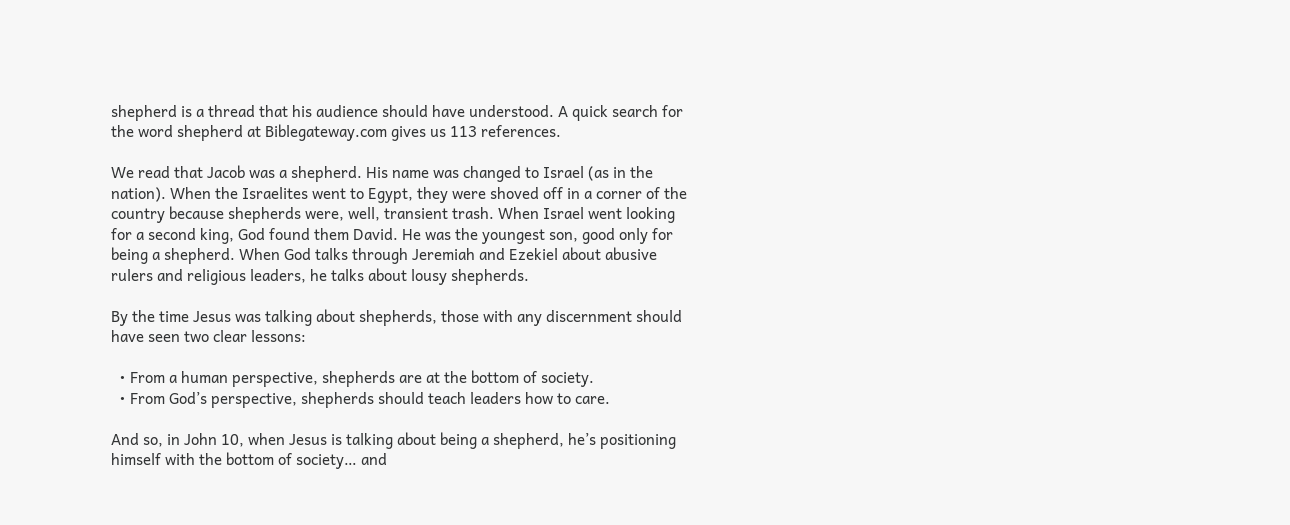shepherd is a thread that his audience should have understood. A quick search for the word shepherd at Biblegateway.com gives us 113 references.

We read that Jacob was a shepherd. His name was changed to Israel (as in the nation). When the Israelites went to Egypt, they were shoved off in a corner of the country because shepherds were, well, transient trash. When Israel went looking for a second king, God found them David. He was the youngest son, good only for being a shepherd. When God talks through Jeremiah and Ezekiel about abusive rulers and religious leaders, he talks about lousy shepherds.

By the time Jesus was talking about shepherds, those with any discernment should have seen two clear lessons:

  • From a human perspective, shepherds are at the bottom of society.
  • From God’s perspective, shepherds should teach leaders how to care.

And so, in John 10, when Jesus is talking about being a shepherd, he’s positioning himself with the bottom of society… and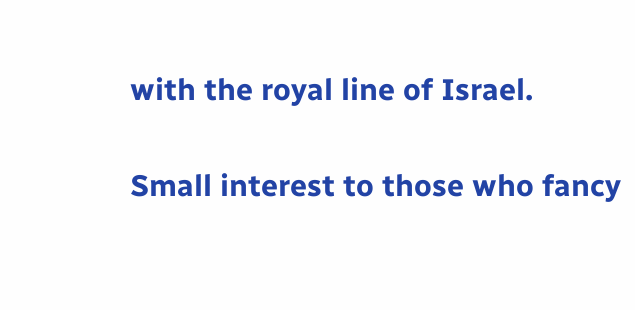with the royal line of Israel.

Small interest to those who fancy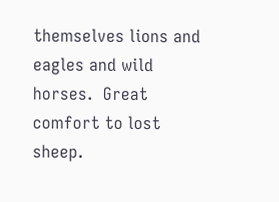themselves lions and eagles and wild horses.  Great comfort to lost sheep.